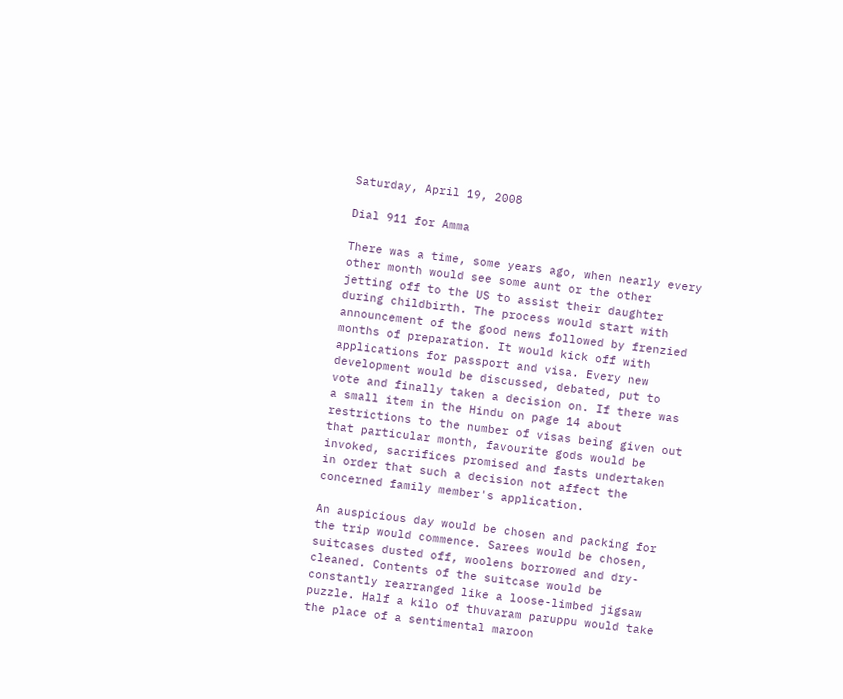Saturday, April 19, 2008

Dial 911 for Amma

There was a time, some years ago, when nearly every other month would see some aunt or the other jetting off to the US to assist their daughter during childbirth. The process would start with announcement of the good news followed by frenzied months of preparation. It would kick off with applications for passport and visa. Every new development would be discussed, debated, put to vote and finally taken a decision on. If there was a small item in the Hindu on page 14 about restrictions to the number of visas being given out that particular month, favourite gods would be invoked, sacrifices promised and fasts undertaken in order that such a decision not affect the concerned family member's application.

An auspicious day would be chosen and packing for the trip would commence. Sarees would be chosen, suitcases dusted off, woolens borrowed and dry-cleaned. Contents of the suitcase would be constantly rearranged like a loose-limbed jigsaw puzzle. Half a kilo of thuvaram paruppu would take the place of a sentimental maroon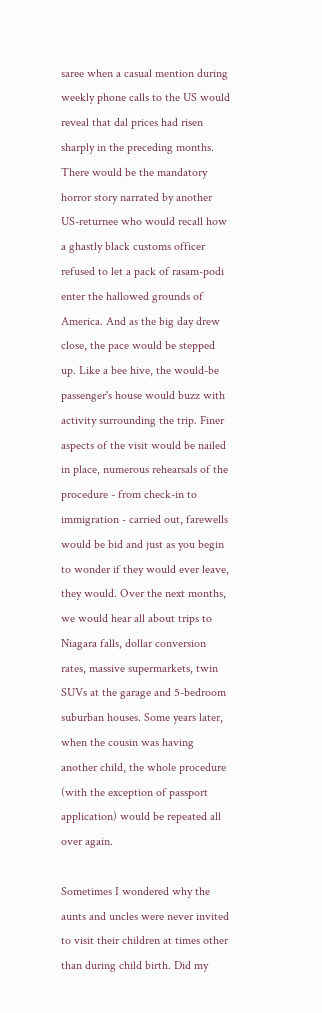saree when a casual mention during weekly phone calls to the US would reveal that dal prices had risen sharply in the preceding months. There would be the mandatory horror story narrated by another US-returnee who would recall how a ghastly black customs officer refused to let a pack of rasam-podi enter the hallowed grounds of America. And as the big day drew close, the pace would be stepped up. Like a bee hive, the would-be passenger's house would buzz with activity surrounding the trip. Finer aspects of the visit would be nailed in place, numerous rehearsals of the procedure - from check-in to immigration - carried out, farewells would be bid and just as you begin to wonder if they would ever leave, they would. Over the next months, we would hear all about trips to Niagara falls, dollar conversion rates, massive supermarkets, twin SUVs at the garage and 5-bedroom suburban houses. Some years later, when the cousin was having another child, the whole procedure (with the exception of passport application) would be repeated all over again.

Sometimes I wondered why the aunts and uncles were never invited to visit their children at times other than during child birth. Did my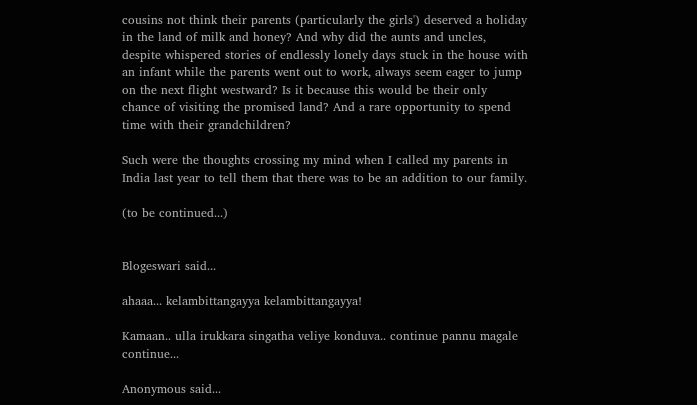cousins not think their parents (particularly the girls') deserved a holiday in the land of milk and honey? And why did the aunts and uncles, despite whispered stories of endlessly lonely days stuck in the house with an infant while the parents went out to work, always seem eager to jump on the next flight westward? Is it because this would be their only chance of visiting the promised land? And a rare opportunity to spend time with their grandchildren?

Such were the thoughts crossing my mind when I called my parents in India last year to tell them that there was to be an addition to our family.

(to be continued...)


Blogeswari said...

ahaaa... kelambittangayya kelambittangayya!

Kamaan.. ulla irukkara singatha veliye konduva.. continue pannu magale continue...

Anonymous said...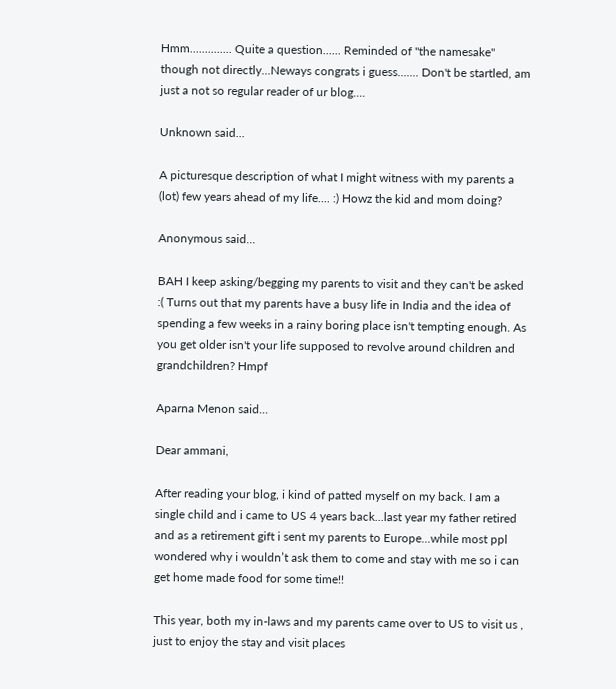Hmm.............. Quite a question...... Reminded of "the namesake" though not directly...Neways congrats i guess....... Don't be startled, am just a not so regular reader of ur blog....

Unknown said...

A picturesque description of what I might witness with my parents a (lot) few years ahead of my life.... :) Howz the kid and mom doing?

Anonymous said...

BAH I keep asking/begging my parents to visit and they can't be asked :( Turns out that my parents have a busy life in India and the idea of spending a few weeks in a rainy boring place isn't tempting enough. As you get older isn't your life supposed to revolve around children and grandchildren? Hmpf

Aparna Menon said...

Dear ammani,

After reading your blog, i kind of patted myself on my back. I am a single child and i came to US 4 years back...last year my father retired and as a retirement gift i sent my parents to Europe...while most ppl wondered why i wouldn’t ask them to come and stay with me so i can get home made food for some time!!

This year, both my in-laws and my parents came over to US to visit us , just to enjoy the stay and visit places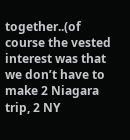together..(of course the vested interest was that we don’t have to make 2 Niagara trip, 2 NY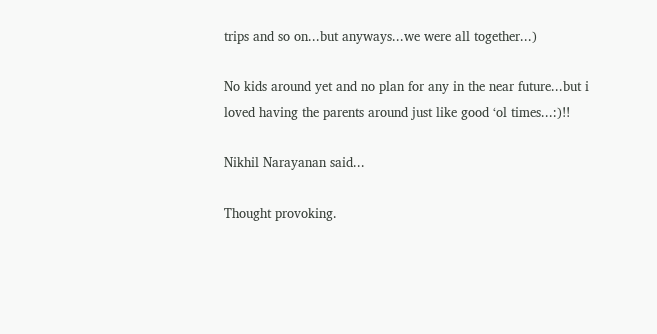trips and so on...but anyways...we were all together...)

No kids around yet and no plan for any in the near future...but i loved having the parents around just like good ‘ol times...:)!!

Nikhil Narayanan said...

Thought provoking.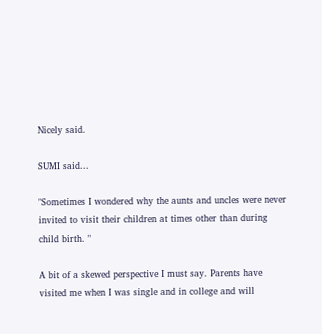Nicely said.

SUMI said...

"Sometimes I wondered why the aunts and uncles were never invited to visit their children at times other than during child birth. "

A bit of a skewed perspective I must say. Parents have visited me when I was single and in college and will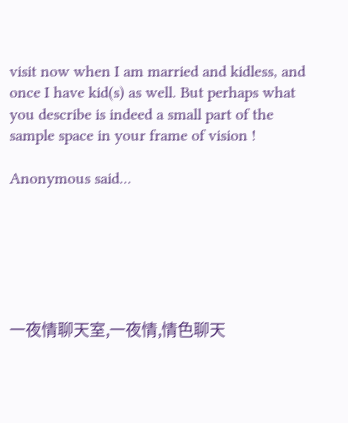visit now when I am married and kidless, and once I have kid(s) as well. But perhaps what you describe is indeed a small part of the sample space in your frame of vision !

Anonymous said...






一夜情聊天室,一夜情,情色聊天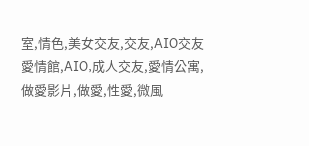室,情色,美女交友,交友,AIO交友愛情館,AIO,成人交友,愛情公寓,做愛影片,做愛,性愛,微風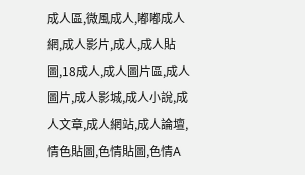成人區,微風成人,嘟嘟成人網,成人影片,成人,成人貼圖,18成人,成人圖片區,成人圖片,成人影城,成人小說,成人文章,成人網站,成人論壇,情色貼圖,色情貼圖,色情A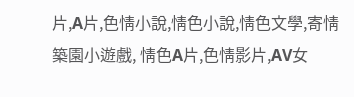片,A片,色情小說,情色小說,情色文學,寄情築園小遊戲, 情色A片,色情影片,AV女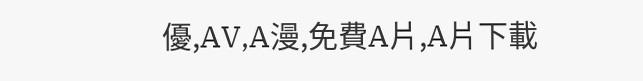優,AV,A漫,免費A片,A片下載